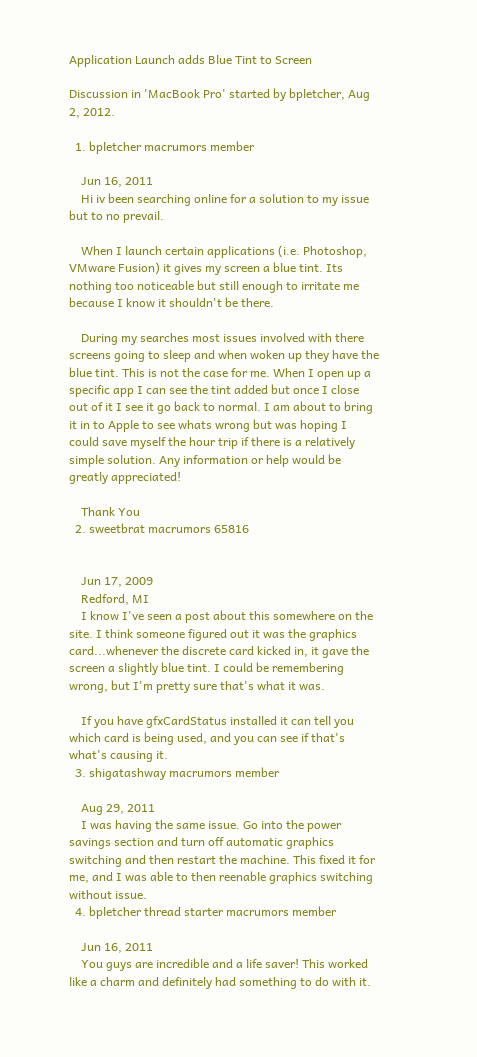Application Launch adds Blue Tint to Screen

Discussion in 'MacBook Pro' started by bpletcher, Aug 2, 2012.

  1. bpletcher macrumors member

    Jun 16, 2011
    Hi iv been searching online for a solution to my issue but to no prevail.

    When I launch certain applications (i.e. Photoshop, VMware Fusion) it gives my screen a blue tint. Its nothing too noticeable but still enough to irritate me because I know it shouldn't be there.

    During my searches most issues involved with there screens going to sleep and when woken up they have the blue tint. This is not the case for me. When I open up a specific app I can see the tint added but once I close out of it I see it go back to normal. I am about to bring it in to Apple to see whats wrong but was hoping I could save myself the hour trip if there is a relatively simple solution. Any information or help would be greatly appreciated!

    Thank You
  2. sweetbrat macrumors 65816


    Jun 17, 2009
    Redford, MI
    I know I've seen a post about this somewhere on the site. I think someone figured out it was the graphics card...whenever the discrete card kicked in, it gave the screen a slightly blue tint. I could be remembering wrong, but I'm pretty sure that's what it was.

    If you have gfxCardStatus installed it can tell you which card is being used, and you can see if that's what's causing it.
  3. shigatashway macrumors member

    Aug 29, 2011
    I was having the same issue. Go into the power savings section and turn off automatic graphics switching and then restart the machine. This fixed it for me, and I was able to then reenable graphics switching without issue.
  4. bpletcher thread starter macrumors member

    Jun 16, 2011
    You guys are incredible and a life saver! This worked like a charm and definitely had something to do with it.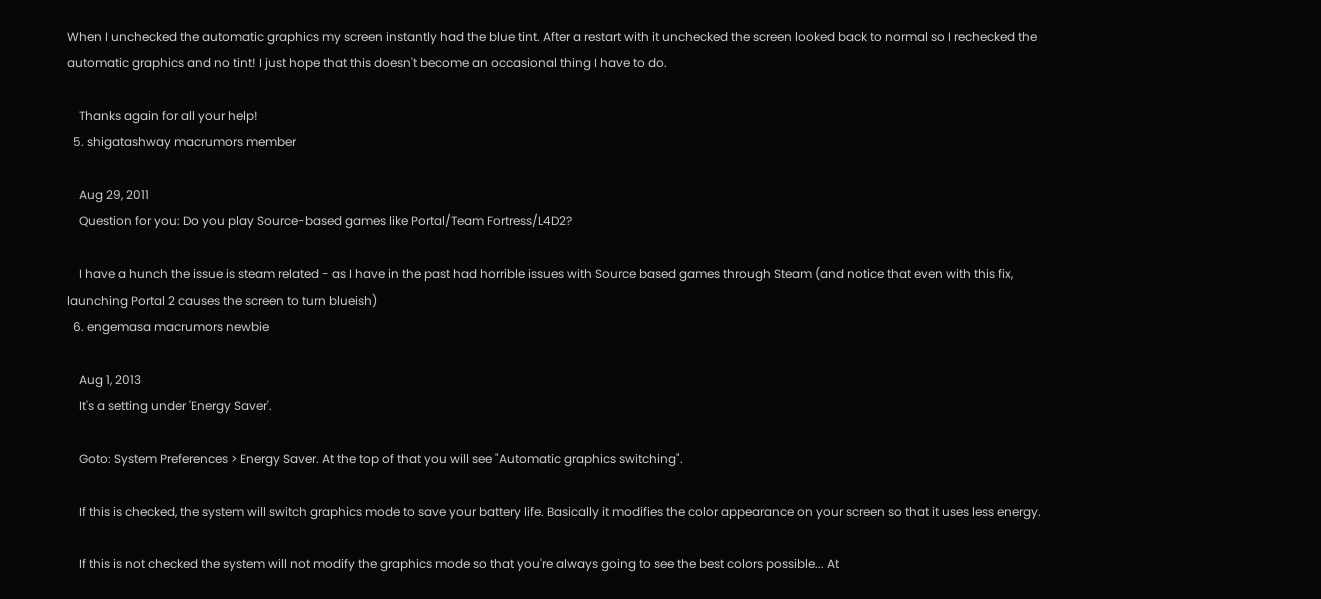When I unchecked the automatic graphics my screen instantly had the blue tint. After a restart with it unchecked the screen looked back to normal so I rechecked the automatic graphics and no tint! I just hope that this doesn't become an occasional thing I have to do.

    Thanks again for all your help!
  5. shigatashway macrumors member

    Aug 29, 2011
    Question for you: Do you play Source-based games like Portal/Team Fortress/L4D2?

    I have a hunch the issue is steam related - as I have in the past had horrible issues with Source based games through Steam (and notice that even with this fix, launching Portal 2 causes the screen to turn blueish)
  6. engemasa macrumors newbie

    Aug 1, 2013
    It's a setting under 'Energy Saver'.

    Goto: System Preferences > Energy Saver. At the top of that you will see "Automatic graphics switching".

    If this is checked, the system will switch graphics mode to save your battery life. Basically it modifies the color appearance on your screen so that it uses less energy.

    If this is not checked the system will not modify the graphics mode so that you're always going to see the best colors possible... At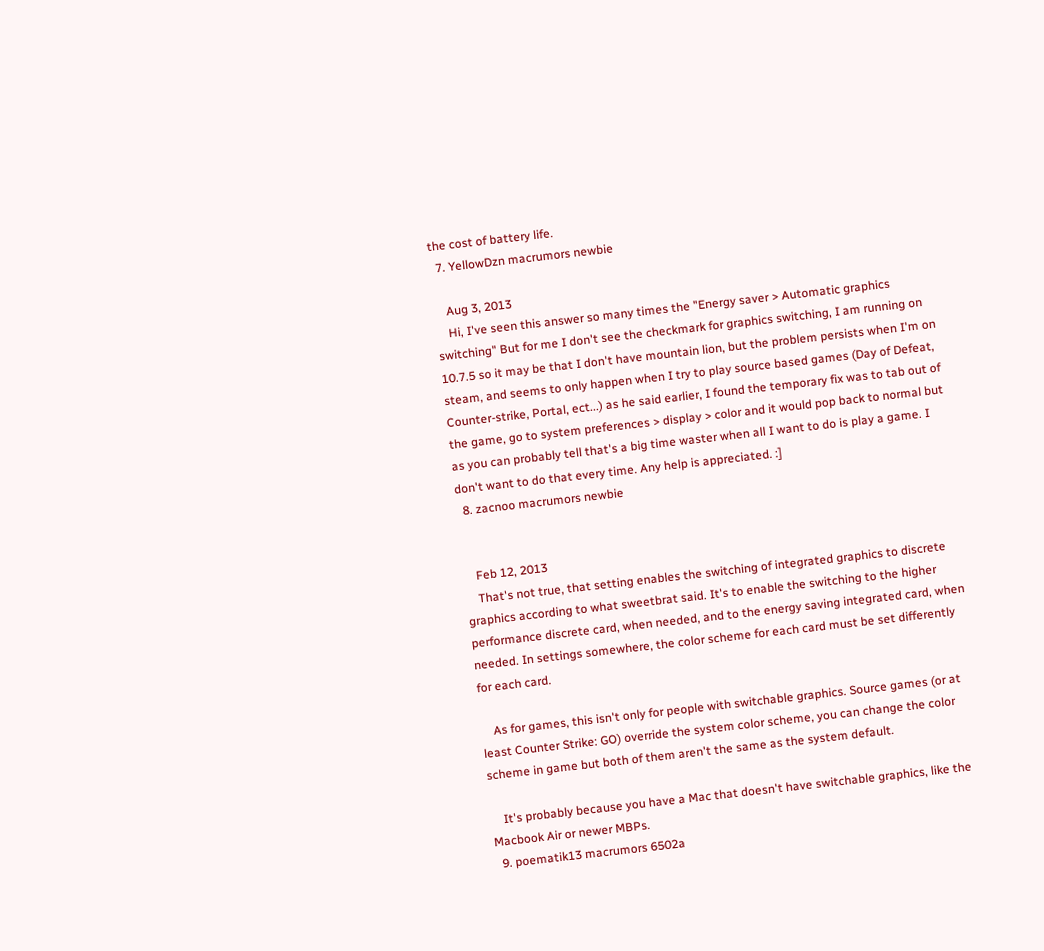the cost of battery life.
  7. YellowDzn macrumors newbie

    Aug 3, 2013
    Hi, I've seen this answer so many times the "Energy saver > Automatic graphics switching" But for me I don't see the checkmark for graphics switching, I am running on 10.7.5 so it may be that I don't have mountain lion, but the problem persists when I'm on steam, and seems to only happen when I try to play source based games (Day of Defeat, Counter-strike, Portal, ect...) as he said earlier, I found the temporary fix was to tab out of the game, go to system preferences > display > color and it would pop back to normal but as you can probably tell that's a big time waster when all I want to do is play a game. I don't want to do that every time. Any help is appreciated. :]
  8. zacnoo macrumors newbie


    Feb 12, 2013
    That's not true, that setting enables the switching of integrated graphics to discrete graphics according to what sweetbrat said. It's to enable the switching to the higher performance discrete card, when needed, and to the energy saving integrated card, when needed. In settings somewhere, the color scheme for each card must be set differently for each card.

    As for games, this isn't only for people with switchable graphics. Source games (or at least Counter Strike: GO) override the system color scheme, you can change the color scheme in game but both of them aren't the same as the system default.

    It's probably because you have a Mac that doesn't have switchable graphics, like the Macbook Air or newer MBPs.
  9. poematik13 macrumors 6502a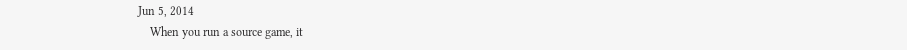Jun 5, 2014
    When you run a source game, it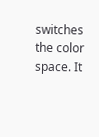switches the color space. It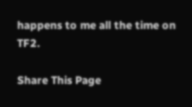happens to me all the time on TF2.

Share This Page